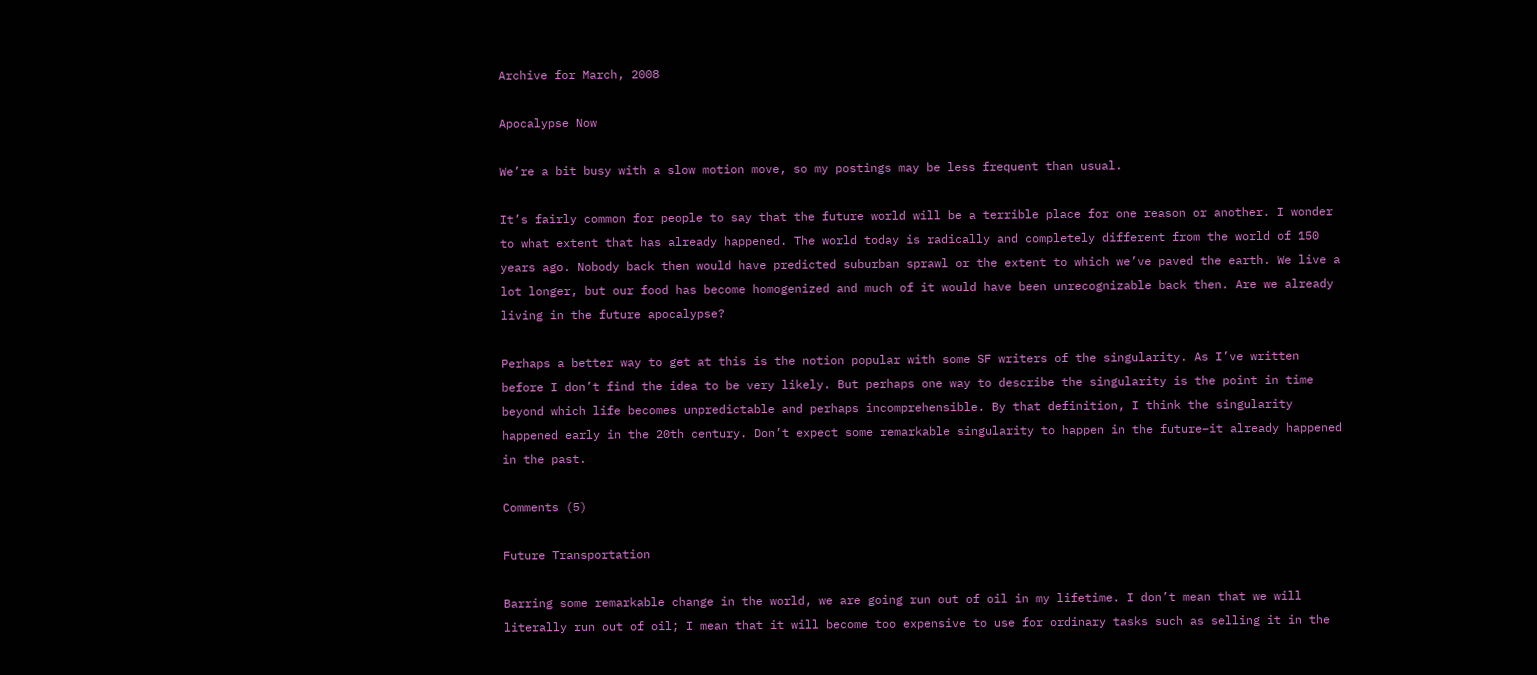Archive for March, 2008

Apocalypse Now

We’re a bit busy with a slow motion move, so my postings may be less frequent than usual.

It’s fairly common for people to say that the future world will be a terrible place for one reason or another. I wonder to what extent that has already happened. The world today is radically and completely different from the world of 150 years ago. Nobody back then would have predicted suburban sprawl or the extent to which we’ve paved the earth. We live a lot longer, but our food has become homogenized and much of it would have been unrecognizable back then. Are we already living in the future apocalypse?

Perhaps a better way to get at this is the notion popular with some SF writers of the singularity. As I’ve written before I don’t find the idea to be very likely. But perhaps one way to describe the singularity is the point in time beyond which life becomes unpredictable and perhaps incomprehensible. By that definition, I think the singularity happened early in the 20th century. Don’t expect some remarkable singularity to happen in the future–it already happened in the past.

Comments (5)

Future Transportation

Barring some remarkable change in the world, we are going run out of oil in my lifetime. I don’t mean that we will literally run out of oil; I mean that it will become too expensive to use for ordinary tasks such as selling it in the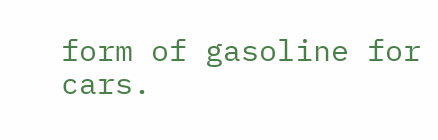form of gasoline for cars.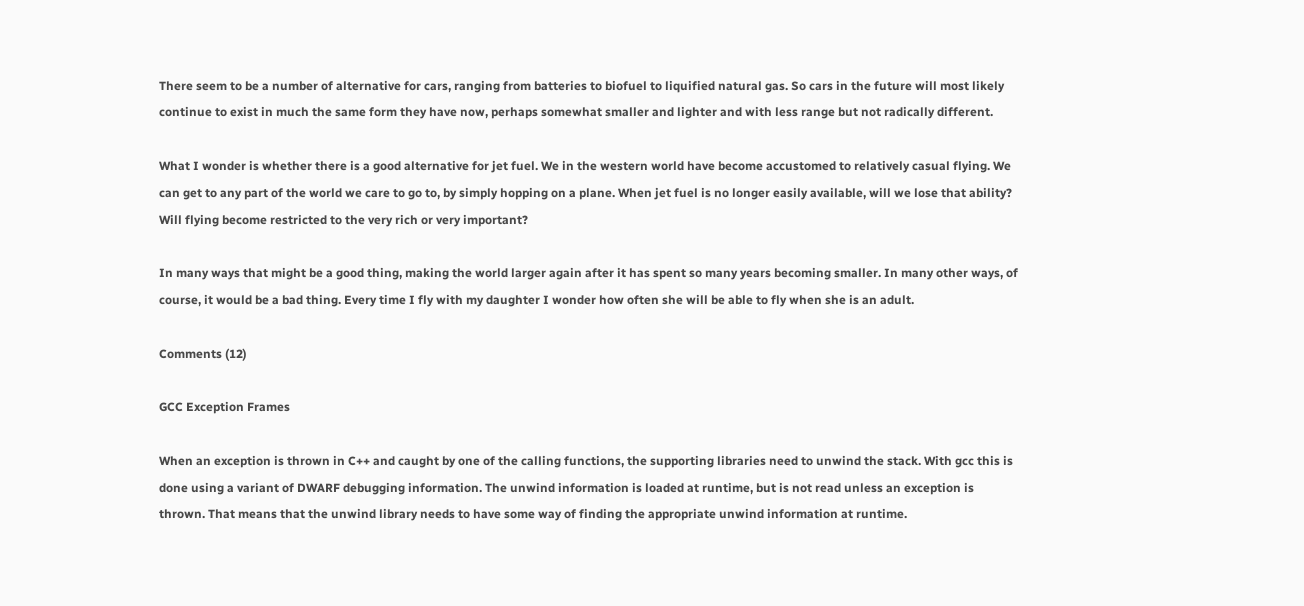There seem to be a number of alternative for cars, ranging from batteries to biofuel to liquified natural gas. So cars in the future will most likely continue to exist in much the same form they have now, perhaps somewhat smaller and lighter and with less range but not radically different.

What I wonder is whether there is a good alternative for jet fuel. We in the western world have become accustomed to relatively casual flying. We can get to any part of the world we care to go to, by simply hopping on a plane. When jet fuel is no longer easily available, will we lose that ability? Will flying become restricted to the very rich or very important?

In many ways that might be a good thing, making the world larger again after it has spent so many years becoming smaller. In many other ways, of course, it would be a bad thing. Every time I fly with my daughter I wonder how often she will be able to fly when she is an adult.

Comments (12)

GCC Exception Frames

When an exception is thrown in C++ and caught by one of the calling functions, the supporting libraries need to unwind the stack. With gcc this is done using a variant of DWARF debugging information. The unwind information is loaded at runtime, but is not read unless an exception is thrown. That means that the unwind library needs to have some way of finding the appropriate unwind information at runtime.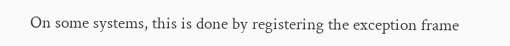On some systems, this is done by registering the exception frame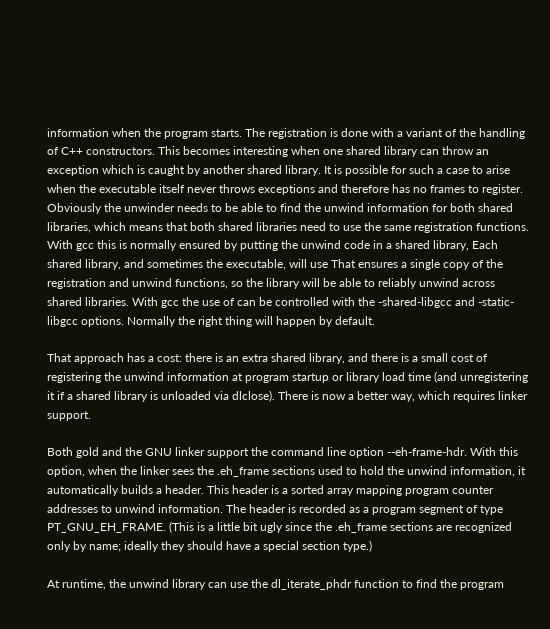information when the program starts. The registration is done with a variant of the handling of C++ constructors. This becomes interesting when one shared library can throw an exception which is caught by another shared library. It is possible for such a case to arise when the executable itself never throws exceptions and therefore has no frames to register. Obviously the unwinder needs to be able to find the unwind information for both shared libraries, which means that both shared libraries need to use the same registration functions. With gcc this is normally ensured by putting the unwind code in a shared library, Each shared library, and sometimes the executable, will use That ensures a single copy of the registration and unwind functions, so the library will be able to reliably unwind across shared libraries. With gcc the use of can be controlled with the -shared-libgcc and -static-libgcc options. Normally the right thing will happen by default.

That approach has a cost: there is an extra shared library, and there is a small cost of registering the unwind information at program startup or library load time (and unregistering it if a shared library is unloaded via dlclose). There is now a better way, which requires linker support.

Both gold and the GNU linker support the command line option --eh-frame-hdr. With this option, when the linker sees the .eh_frame sections used to hold the unwind information, it automatically builds a header. This header is a sorted array mapping program counter addresses to unwind information. The header is recorded as a program segment of type PT_GNU_EH_FRAME. (This is a little bit ugly since the .eh_frame sections are recognized only by name; ideally they should have a special section type.)

At runtime, the unwind library can use the dl_iterate_phdr function to find the program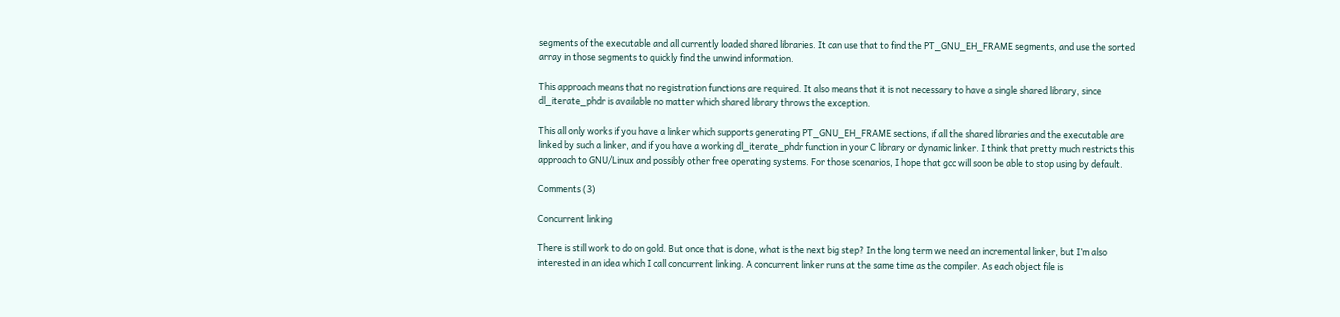segments of the executable and all currently loaded shared libraries. It can use that to find the PT_GNU_EH_FRAME segments, and use the sorted array in those segments to quickly find the unwind information.

This approach means that no registration functions are required. It also means that it is not necessary to have a single shared library, since dl_iterate_phdr is available no matter which shared library throws the exception.

This all only works if you have a linker which supports generating PT_GNU_EH_FRAME sections, if all the shared libraries and the executable are linked by such a linker, and if you have a working dl_iterate_phdr function in your C library or dynamic linker. I think that pretty much restricts this approach to GNU/Linux and possibly other free operating systems. For those scenarios, I hope that gcc will soon be able to stop using by default.

Comments (3)

Concurrent linking

There is still work to do on gold. But once that is done, what is the next big step? In the long term we need an incremental linker, but I’m also interested in an idea which I call concurrent linking. A concurrent linker runs at the same time as the compiler. As each object file is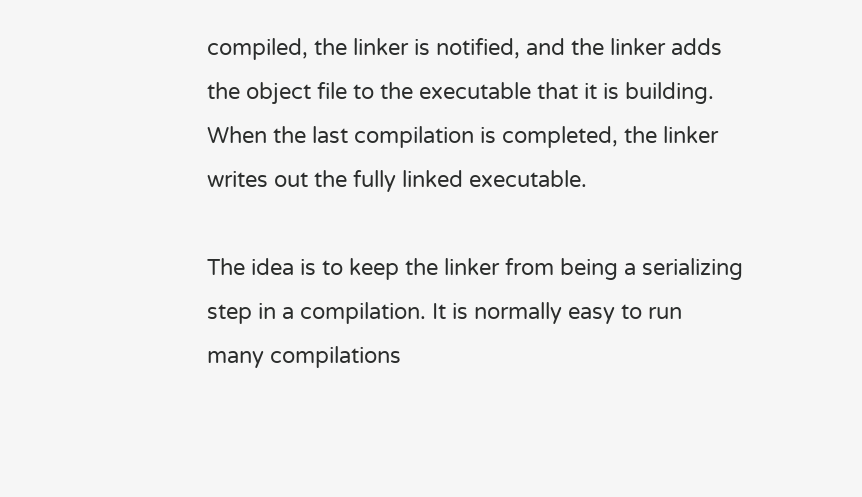compiled, the linker is notified, and the linker adds the object file to the executable that it is building. When the last compilation is completed, the linker writes out the fully linked executable.

The idea is to keep the linker from being a serializing step in a compilation. It is normally easy to run many compilations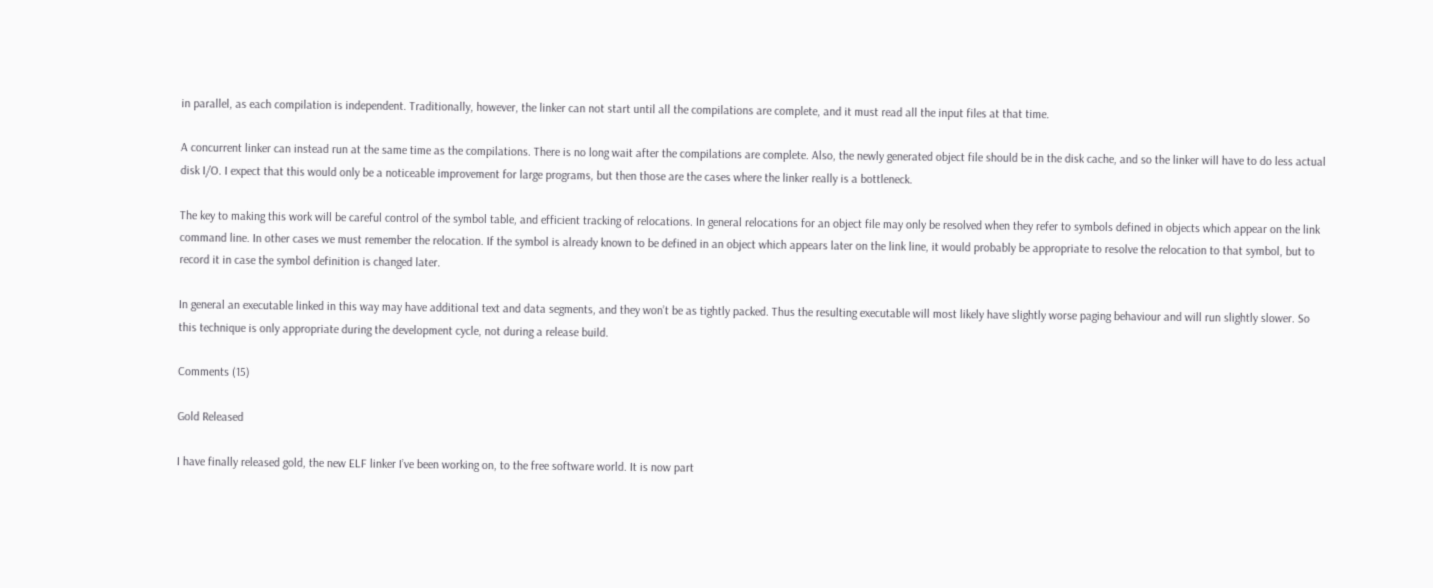in parallel, as each compilation is independent. Traditionally, however, the linker can not start until all the compilations are complete, and it must read all the input files at that time.

A concurrent linker can instead run at the same time as the compilations. There is no long wait after the compilations are complete. Also, the newly generated object file should be in the disk cache, and so the linker will have to do less actual disk I/O. I expect that this would only be a noticeable improvement for large programs, but then those are the cases where the linker really is a bottleneck.

The key to making this work will be careful control of the symbol table, and efficient tracking of relocations. In general relocations for an object file may only be resolved when they refer to symbols defined in objects which appear on the link command line. In other cases we must remember the relocation. If the symbol is already known to be defined in an object which appears later on the link line, it would probably be appropriate to resolve the relocation to that symbol, but to record it in case the symbol definition is changed later.

In general an executable linked in this way may have additional text and data segments, and they won’t be as tightly packed. Thus the resulting executable will most likely have slightly worse paging behaviour and will run slightly slower. So this technique is only appropriate during the development cycle, not during a release build.

Comments (15)

Gold Released

I have finally released gold, the new ELF linker I’ve been working on, to the free software world. It is now part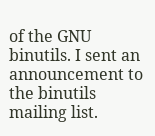of the GNU binutils. I sent an announcement to the binutils mailing list.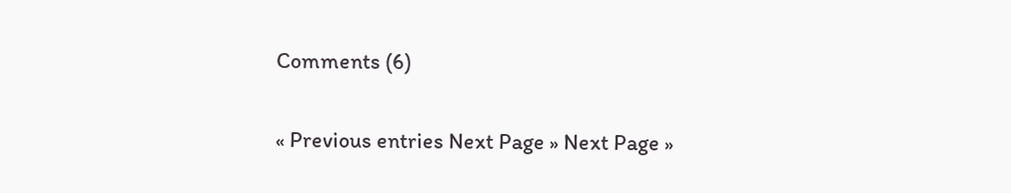Comments (6)

« Previous entries Next Page » Next Page »